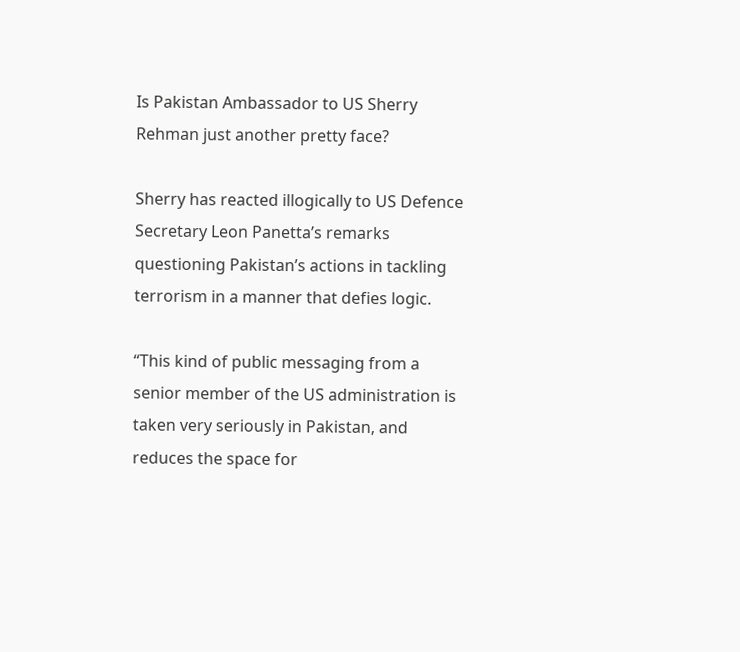Is Pakistan Ambassador to US Sherry Rehman just another pretty face?

Sherry has reacted illogically to US Defence Secretary Leon Panetta’s remarks questioning Pakistan’s actions in tackling terrorism in a manner that defies logic.

“This kind of public messaging from a senior member of the US administration is taken very seriously in Pakistan, and reduces the space for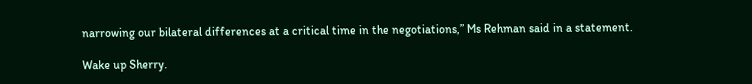narrowing our bilateral differences at a critical time in the negotiations,” Ms Rehman said in a statement.

Wake up Sherry.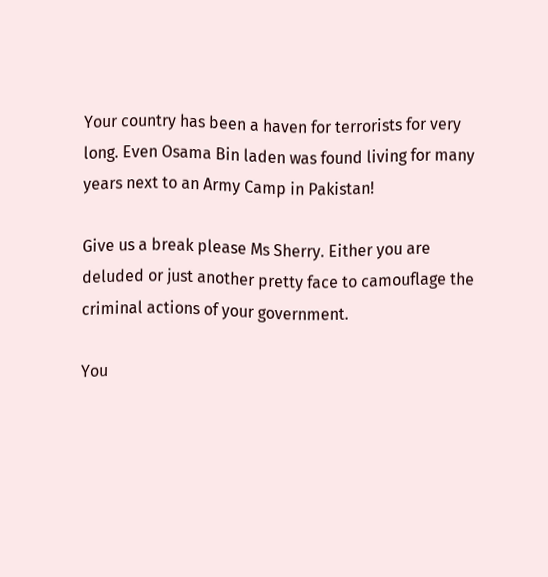Your country has been a haven for terrorists for very long. Even Osama Bin laden was found living for many years next to an Army Camp in Pakistan!

Give us a break please Ms Sherry. Either you are deluded or just another pretty face to camouflage the criminal actions of your government.

You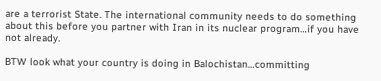are a terrorist State. The international community needs to do something about this before you partner with Iran in its nuclear program…if you have not already.

BTW look what your country is doing in Balochistan…committing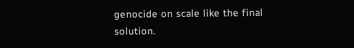genocide on scale like the final solution.